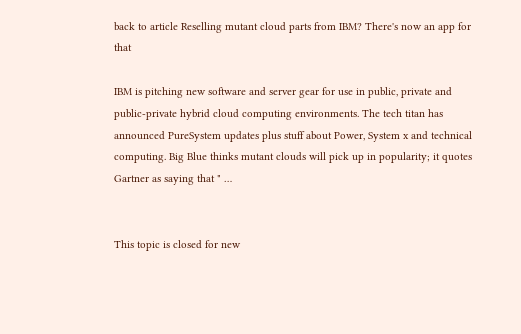back to article Reselling mutant cloud parts from IBM? There's now an app for that

IBM is pitching new software and server gear for use in public, private and public-private hybrid cloud computing environments. The tech titan has announced PureSystem updates plus stuff about Power, System x and technical computing. Big Blue thinks mutant clouds will pick up in popularity; it quotes Gartner as saying that " …


This topic is closed for new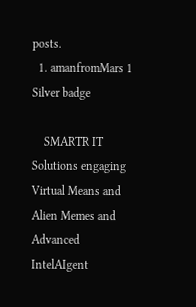posts.
  1. amanfromMars 1 Silver badge

    SMARTR IT Solutions engaging Virtual Means and Alien Memes and Advanced IntelAIgent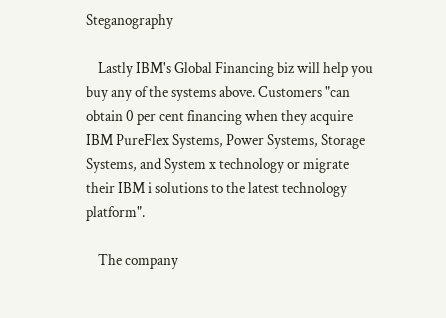Steganography

    Lastly IBM's Global Financing biz will help you buy any of the systems above. Customers "can obtain 0 per cent financing when they acquire IBM PureFlex Systems, Power Systems, Storage Systems, and System x technology or migrate their IBM i solutions to the latest technology platform".

    The company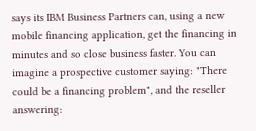says its IBM Business Partners can, using a new mobile financing application, get the financing in minutes and so close business faster. You can imagine a prospective customer saying: "There could be a financing problem", and the reseller answering: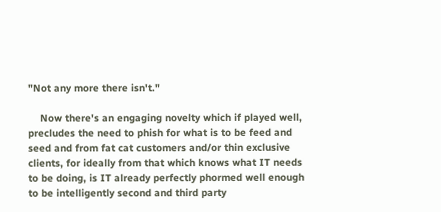"Not any more there isn't."

    Now there's an engaging novelty which if played well, precludes the need to phish for what is to be feed and seed and from fat cat customers and/or thin exclusive clients, for ideally from that which knows what IT needs to be doing, is IT already perfectly phormed well enough to be intelligently second and third party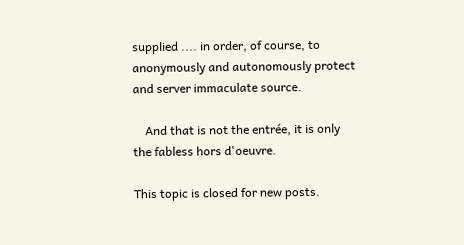supplied .... in order, of course, to anonymously and autonomously protect and server immaculate source.

    And that is not the entrée, it is only the fabless hors d'oeuvre.

This topic is closed for new posts.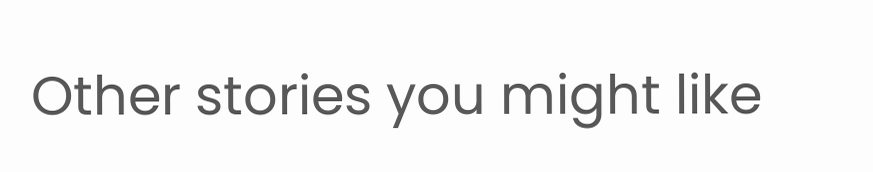Other stories you might like